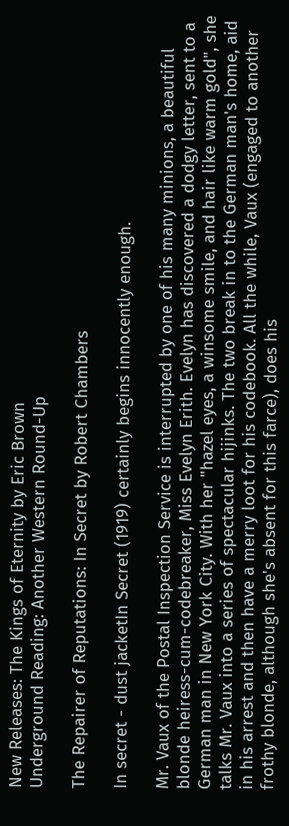New Releases: The Kings of Eternity by Eric Brown
Underground Reading: Another Western Round-Up

The Repairer of Reputations: In Secret by Robert Chambers

In secret - dust jacketIn Secret (1919) certainly begins innocently enough.

Mr. Vaux of the Postal Inspection Service is interrupted by one of his many minions, a beautiful blonde heiress-cum-codebreaker, Miss Evelyn Erith. Evelyn has discovered a dodgy letter, sent to a German man in New York City. With her "hazel eyes, a winsome smile, and hair like warm gold", she talks Mr. Vaux into a series of spectacular hijinks. The two break in to the German man's home, aid in his arrest and then have a merry loot for his codebook. All the while, Vaux (engaged to another frothy blonde, although she's absent for this farce), does his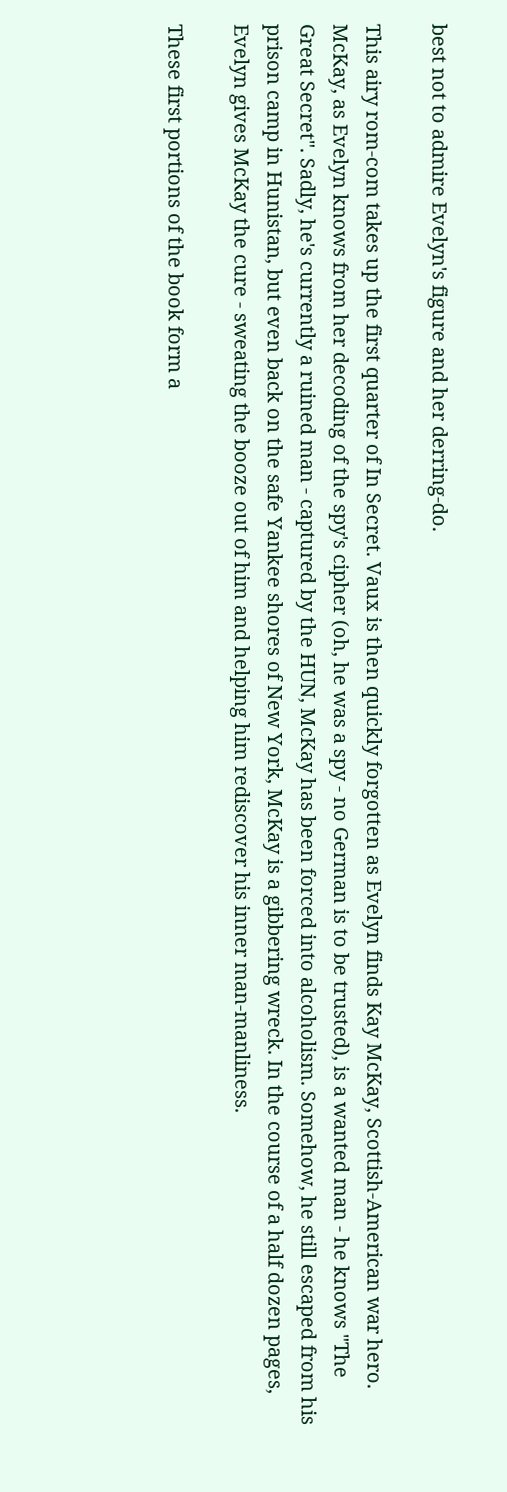best not to admire Evelyn's figure and her derring-do.

This airy rom-com takes up the first quarter of In Secret. Vaux is then quickly forgotten as Evelyn finds Kay McKay, Scottish-American war hero. McKay, as Evelyn knows from her decoding of the spy's cipher (oh, he was a spy - no German is to be trusted), is a wanted man - he knows "The Great Secret". Sadly, he's currently a ruined man - captured by the HUN, McKay has been forced into alcoholism. Somehow, he still escaped from his prison camp in Hunistan, but even back on the safe Yankee shores of New York, McKay is a gibbering wreck. In the course of a half dozen pages, Evelyn gives McKay the cure - sweating the booze out of him and helping him rediscover his inner man-manliness.

These first portions of the book form a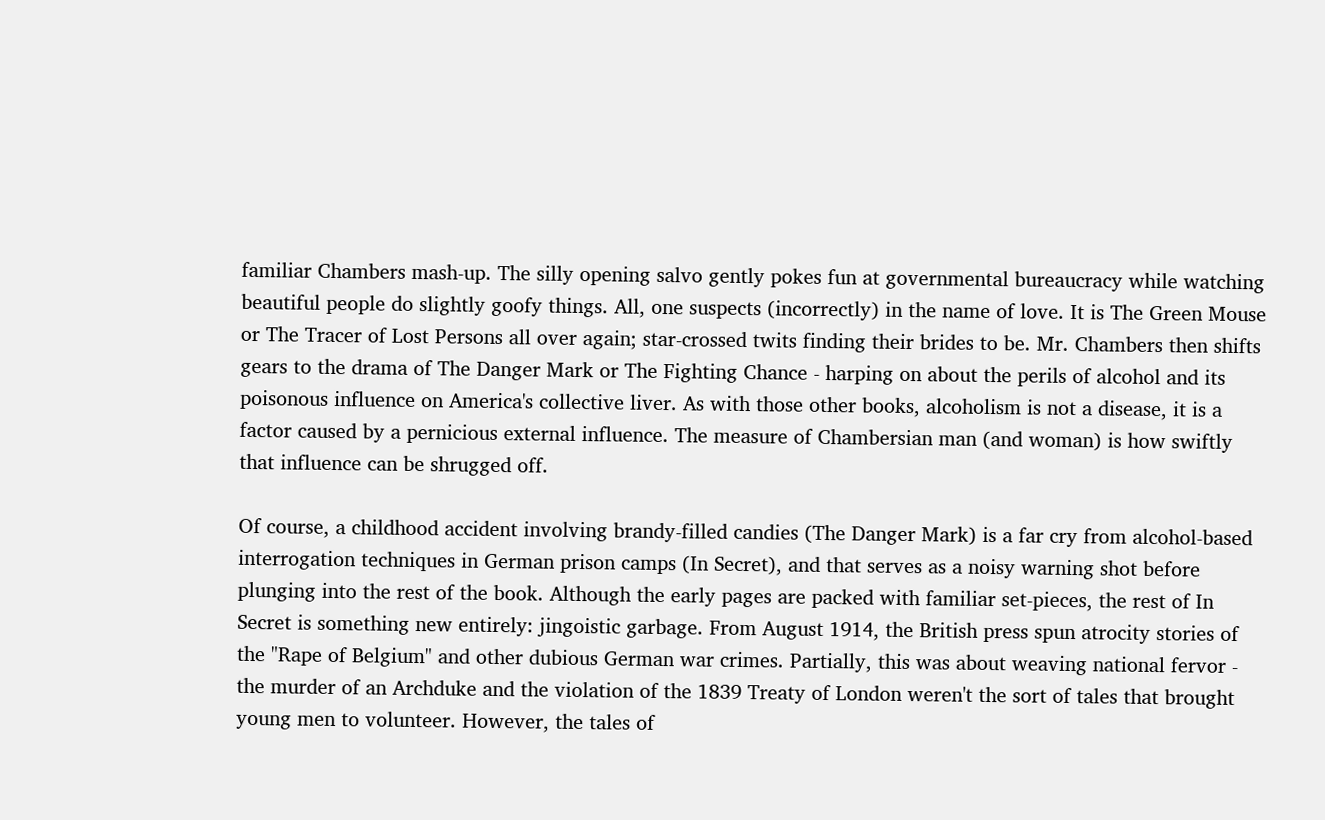familiar Chambers mash-up. The silly opening salvo gently pokes fun at governmental bureaucracy while watching beautiful people do slightly goofy things. All, one suspects (incorrectly) in the name of love. It is The Green Mouse or The Tracer of Lost Persons all over again; star-crossed twits finding their brides to be. Mr. Chambers then shifts gears to the drama of The Danger Mark or The Fighting Chance - harping on about the perils of alcohol and its poisonous influence on America's collective liver. As with those other books, alcoholism is not a disease, it is a factor caused by a pernicious external influence. The measure of Chambersian man (and woman) is how swiftly that influence can be shrugged off.

Of course, a childhood accident involving brandy-filled candies (The Danger Mark) is a far cry from alcohol-based interrogation techniques in German prison camps (In Secret), and that serves as a noisy warning shot before plunging into the rest of the book. Although the early pages are packed with familiar set-pieces, the rest of In Secret is something new entirely: jingoistic garbage. From August 1914, the British press spun atrocity stories of the "Rape of Belgium" and other dubious German war crimes. Partially, this was about weaving national fervor - the murder of an Archduke and the violation of the 1839 Treaty of London weren't the sort of tales that brought young men to volunteer. However, the tales of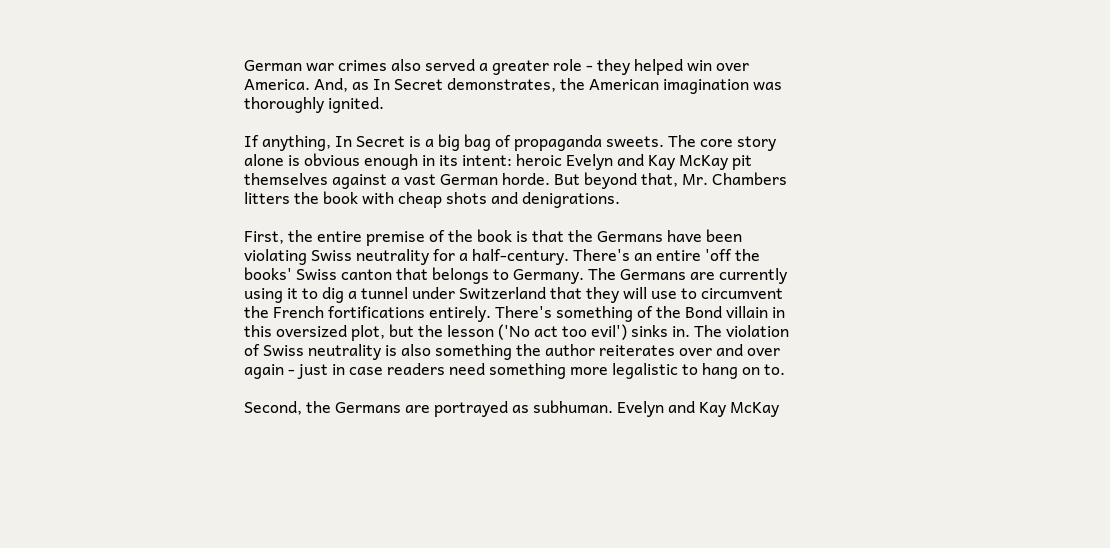German war crimes also served a greater role - they helped win over America. And, as In Secret demonstrates, the American imagination was thoroughly ignited.

If anything, In Secret is a big bag of propaganda sweets. The core story alone is obvious enough in its intent: heroic Evelyn and Kay McKay pit themselves against a vast German horde. But beyond that, Mr. Chambers litters the book with cheap shots and denigrations.

First, the entire premise of the book is that the Germans have been violating Swiss neutrality for a half-century. There's an entire 'off the books' Swiss canton that belongs to Germany. The Germans are currently using it to dig a tunnel under Switzerland that they will use to circumvent the French fortifications entirely. There's something of the Bond villain in this oversized plot, but the lesson ('No act too evil') sinks in. The violation of Swiss neutrality is also something the author reiterates over and over again - just in case readers need something more legalistic to hang on to.

Second, the Germans are portrayed as subhuman. Evelyn and Kay McKay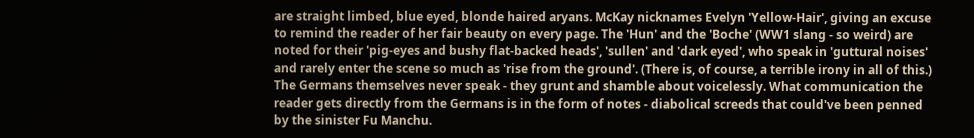are straight limbed, blue eyed, blonde haired aryans. McKay nicknames Evelyn 'Yellow-Hair', giving an excuse to remind the reader of her fair beauty on every page. The 'Hun' and the 'Boche' (WW1 slang - so weird) are noted for their 'pig-eyes and bushy flat-backed heads', 'sullen' and 'dark eyed', who speak in 'guttural noises' and rarely enter the scene so much as 'rise from the ground'. (There is, of course, a terrible irony in all of this.) The Germans themselves never speak - they grunt and shamble about voicelessly. What communication the reader gets directly from the Germans is in the form of notes - diabolical screeds that could've been penned by the sinister Fu Manchu.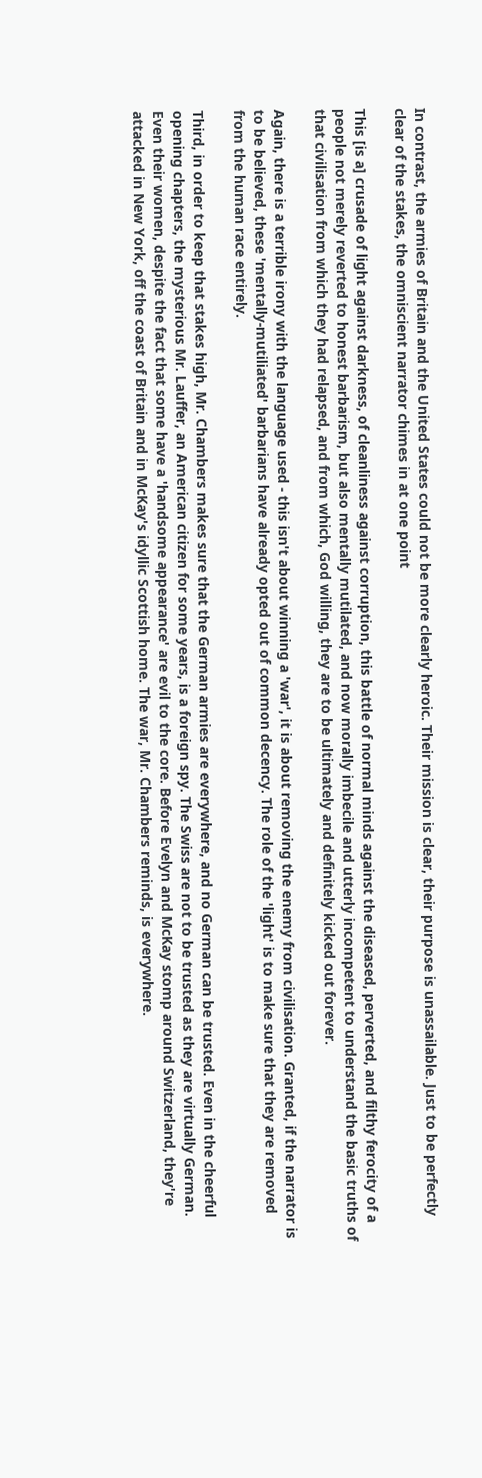In contrast, the armies of Britain and the United States could not be more clearly heroic. Their mission is clear, their purpose is unassailable. Just to be perfectly clear of the stakes, the omniscient narrator chimes in at one point

This [is a] crusade of light against darkness, of cleanliness against corruption, this battle of normal minds against the diseased, perverted, and filthy ferocity of a people not merely reverted to honest barbarism, but also mentally mutilated, and now morally imbecile and utterly incompetent to understand the basic truths of that civilisation from which they had relapsed, and from which, God willing, they are to be ultimately and definitely kicked out forever.

Again, there is a terrible irony with the language used - this isn't about winning a 'war', it is about removing the enemy from civilisation. Granted, if the narrator is to be believed, these 'mentally-mutiliated' barbarians have already opted out of common decency. The role of the 'light' is to make sure that they are removed from the human race entirely.

Third, in order to keep that stakes high, Mr. Chambers makes sure that the German armies are everywhere, and no German can be trusted. Even in the cheerful opening chapters, the mysterious Mr. Lauffer, an American citizen for some years, is a foreign spy. The Swiss are not to be trusted as they are virtually German. Even their women, despite the fact that some have a 'handsome appearance' are evil to the core. Before Evelyn and McKay stomp around Switzerland, they're attacked in New York, off the coast of Britain and in McKay's idyllic Scottish home. The war, Mr. Chambers reminds, is everywhere.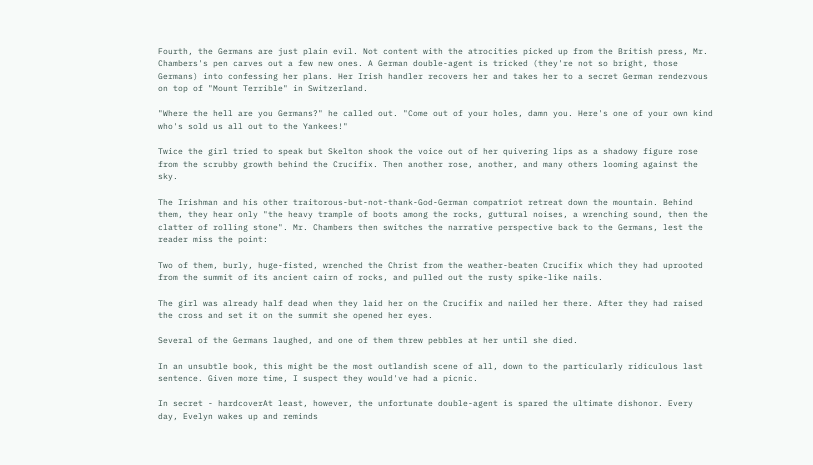Fourth, the Germans are just plain evil. Not content with the atrocities picked up from the British press, Mr. Chambers's pen carves out a few new ones. A German double-agent is tricked (they're not so bright, those Germans) into confessing her plans. Her Irish handler recovers her and takes her to a secret German rendezvous on top of "Mount Terrible" in Switzerland.

"Where the hell are you Germans?" he called out. "Come out of your holes, damn you. Here's one of your own kind who's sold us all out to the Yankees!"

Twice the girl tried to speak but Skelton shook the voice out of her quivering lips as a shadowy figure rose from the scrubby growth behind the Crucifix. Then another rose, another, and many others looming against the sky.

The Irishman and his other traitorous-but-not-thank-God-German compatriot retreat down the mountain. Behind them, they hear only "the heavy trample of boots among the rocks, guttural noises, a wrenching sound, then the clatter of rolling stone". Mr. Chambers then switches the narrative perspective back to the Germans, lest the reader miss the point:

Two of them, burly, huge-fisted, wrenched the Christ from the weather-beaten Crucifix which they had uprooted from the summit of its ancient cairn of rocks, and pulled out the rusty spike-like nails.

The girl was already half dead when they laid her on the Crucifix and nailed her there. After they had raised the cross and set it on the summit she opened her eyes.

Several of the Germans laughed, and one of them threw pebbles at her until she died.

In an unsubtle book, this might be the most outlandish scene of all, down to the particularly ridiculous last sentence. Given more time, I suspect they would've had a picnic.

In secret - hardcoverAt least, however, the unfortunate double-agent is spared the ultimate dishonor. Every day, Evelyn wakes up and reminds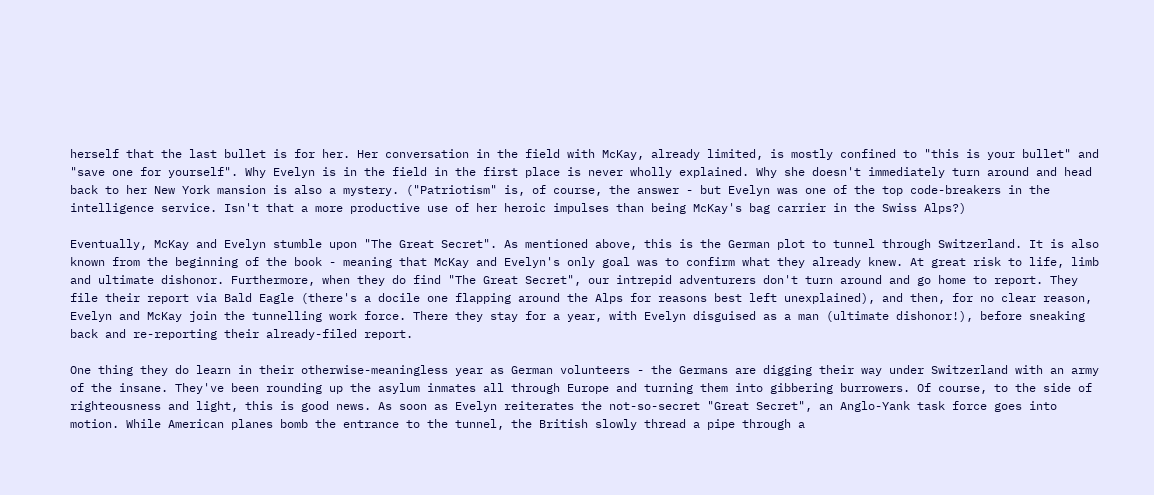herself that the last bullet is for her. Her conversation in the field with McKay, already limited, is mostly confined to "this is your bullet" and "save one for yourself". Why Evelyn is in the field in the first place is never wholly explained. Why she doesn't immediately turn around and head back to her New York mansion is also a mystery. ("Patriotism" is, of course, the answer - but Evelyn was one of the top code-breakers in the intelligence service. Isn't that a more productive use of her heroic impulses than being McKay's bag carrier in the Swiss Alps?)

Eventually, McKay and Evelyn stumble upon "The Great Secret". As mentioned above, this is the German plot to tunnel through Switzerland. It is also known from the beginning of the book - meaning that McKay and Evelyn's only goal was to confirm what they already knew. At great risk to life, limb and ultimate dishonor. Furthermore, when they do find "The Great Secret", our intrepid adventurers don't turn around and go home to report. They file their report via Bald Eagle (there's a docile one flapping around the Alps for reasons best left unexplained), and then, for no clear reason, Evelyn and McKay join the tunnelling work force. There they stay for a year, with Evelyn disguised as a man (ultimate dishonor!), before sneaking back and re-reporting their already-filed report.

One thing they do learn in their otherwise-meaningless year as German volunteers - the Germans are digging their way under Switzerland with an army of the insane. They've been rounding up the asylum inmates all through Europe and turning them into gibbering burrowers. Of course, to the side of righteousness and light, this is good news. As soon as Evelyn reiterates the not-so-secret "Great Secret", an Anglo-Yank task force goes into motion. While American planes bomb the entrance to the tunnel, the British slowly thread a pipe through a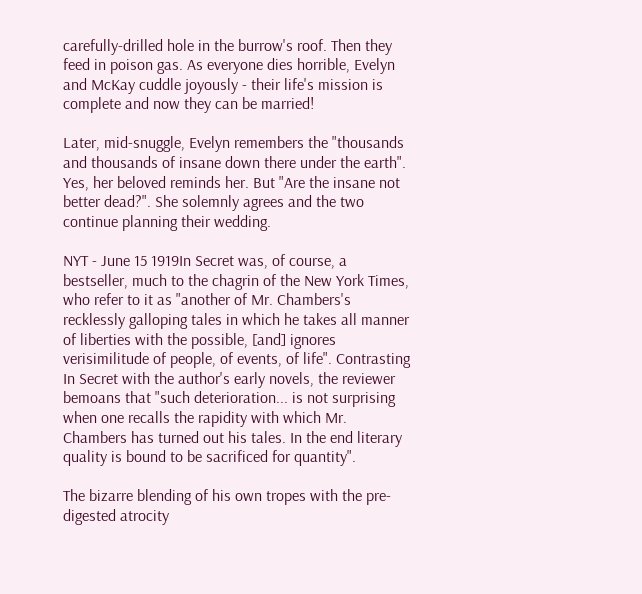carefully-drilled hole in the burrow's roof. Then they feed in poison gas. As everyone dies horrible, Evelyn and McKay cuddle joyously - their life's mission is complete and now they can be married!

Later, mid-snuggle, Evelyn remembers the "thousands and thousands of insane down there under the earth". Yes, her beloved reminds her. But "Are the insane not better dead?". She solemnly agrees and the two continue planning their wedding.

NYT - June 15 1919In Secret was, of course, a bestseller, much to the chagrin of the New York Times, who refer to it as "another of Mr. Chambers's recklessly galloping tales in which he takes all manner of liberties with the possible, [and] ignores verisimilitude of people, of events, of life". Contrasting In Secret with the author's early novels, the reviewer bemoans that "such deterioration... is not surprising when one recalls the rapidity with which Mr. Chambers has turned out his tales. In the end literary quality is bound to be sacrificed for quantity".

The bizarre blending of his own tropes with the pre-digested atrocity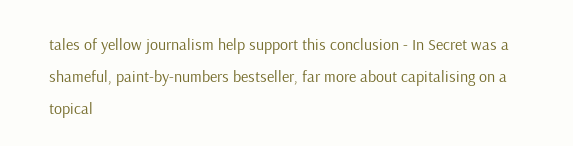tales of yellow journalism help support this conclusion - In Secret was a shameful, paint-by-numbers bestseller, far more about capitalising on a topical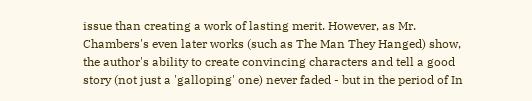issue than creating a work of lasting merit. However, as Mr. Chambers's even later works (such as The Man They Hanged) show, the author's ability to create convincing characters and tell a good story (not just a 'galloping' one) never faded - but in the period of In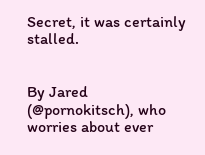Secret, it was certainly stalled.


By Jared (@pornokitsch), who worries about ever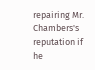repairing Mr. Chambers's reputation if he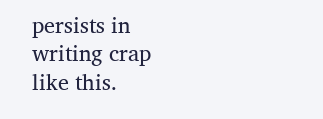persists in writing crap like this.